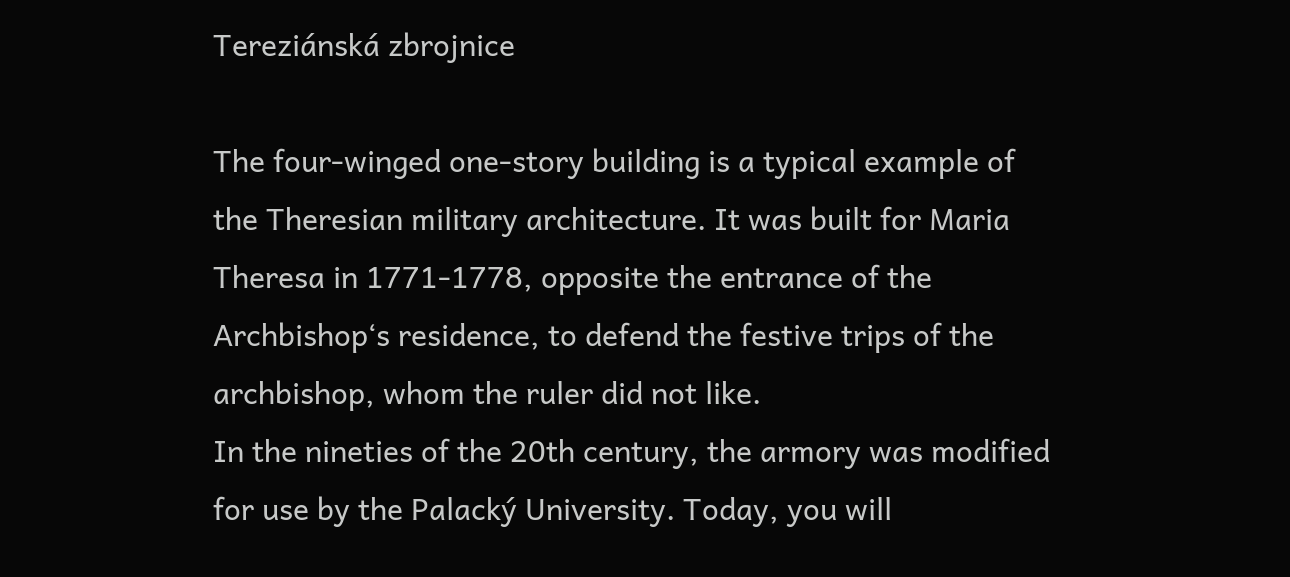Tereziánská zbrojnice

The four-winged one-story building is a typical example of the Theresian military architecture. It was built for Maria Theresa in 1771-1778, opposite the entrance of the Archbishop‘s residence, to defend the festive trips of the archbishop, whom the ruler did not like.
In the nineties of the 20th century, the armory was modified for use by the Palacký University. Today, you will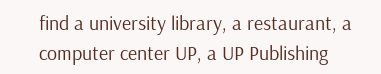find a university library, a restaurant, a computer center UP, a UP Publishing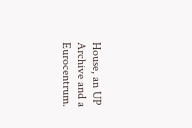House, an UP Archive and a Eurocentrum.